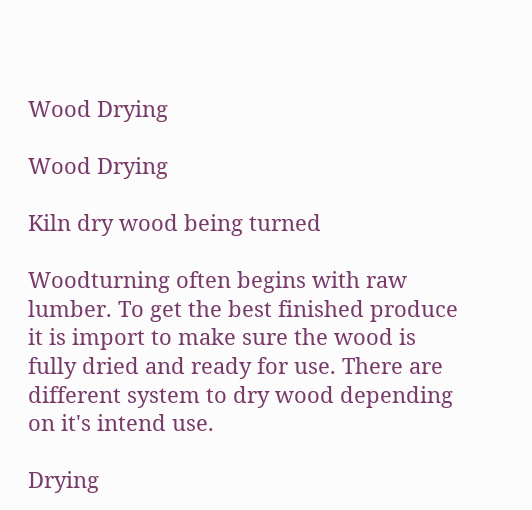Wood Drying

Wood Drying

Kiln dry wood being turned

Woodturning often begins with raw lumber. To get the best finished produce it is import to make sure the wood is fully dried and ready for use. There are different system to dry wood depending on it's intend use.

Drying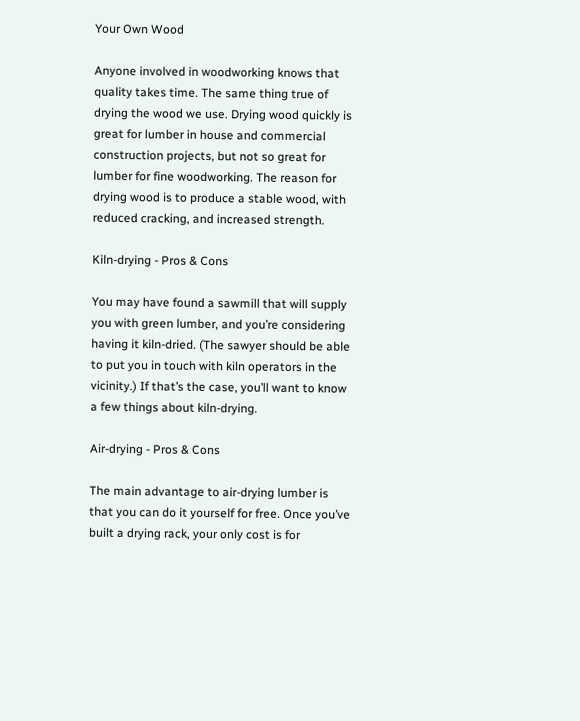Your Own Wood

Anyone involved in woodworking knows that quality takes time. The same thing true of drying the wood we use. Drying wood quickly is great for lumber in house and commercial construction projects, but not so great for lumber for fine woodworking. The reason for drying wood is to produce a stable wood, with reduced cracking, and increased strength.

Kiln-drying - Pros & Cons

You may have found a sawmill that will supply you with green lumber, and you’re considering having it kiln-dried. (The sawyer should be able to put you in touch with kiln operators in the vicinity.) If that’s the case, you’ll want to know a few things about kiln-drying.

Air-drying - Pros & Cons

The main advantage to air-drying lumber is that you can do it yourself for free. Once you’ve built a drying rack, your only cost is for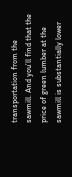transportation from the sawmill. And you’ll find that the price of green lumber at the sawmill is substantially lower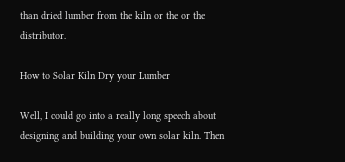than dried lumber from the kiln or the or the distributor.

How to Solar Kiln Dry your Lumber

Well, I could go into a really long speech about designing and building your own solar kiln. Then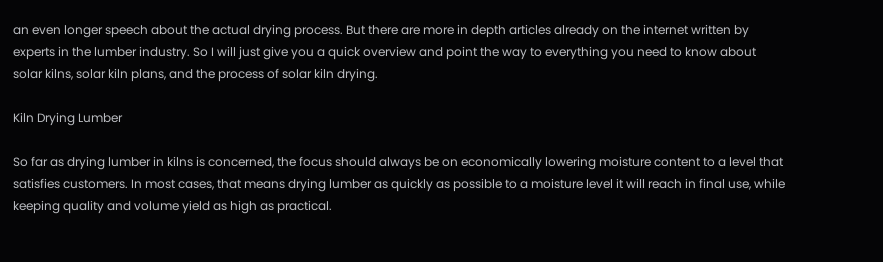an even longer speech about the actual drying process. But there are more in depth articles already on the internet written by experts in the lumber industry. So I will just give you a quick overview and point the way to everything you need to know about solar kilns, solar kiln plans, and the process of solar kiln drying.

Kiln Drying Lumber

So far as drying lumber in kilns is concerned, the focus should always be on economically lowering moisture content to a level that satisfies customers. In most cases, that means drying lumber as quickly as possible to a moisture level it will reach in final use, while keeping quality and volume yield as high as practical.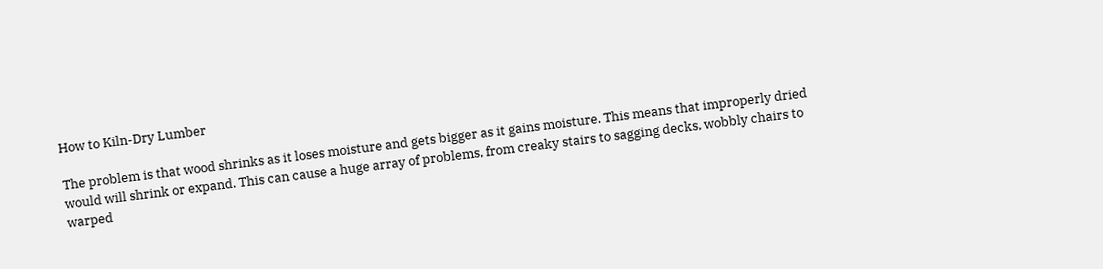How to Kiln-Dry Lumber

The problem is that wood shrinks as it loses moisture and gets bigger as it gains moisture. This means that improperly dried would will shrink or expand. This can cause a huge array of problems, from creaky stairs to sagging decks, wobbly chairs to warped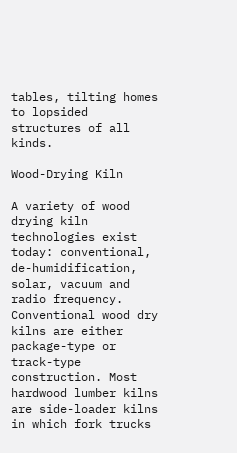tables, tilting homes to lopsided structures of all kinds.

Wood-Drying Kiln

A variety of wood drying kiln technologies exist today: conventional, de-humidification, solar, vacuum and radio frequency. Conventional wood dry kilns are either package-type or track-type construction. Most hardwood lumber kilns are side-loader kilns in which fork trucks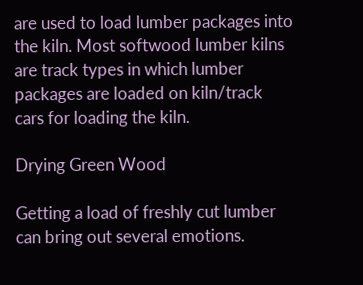are used to load lumber packages into the kiln. Most softwood lumber kilns are track types in which lumber packages are loaded on kiln/track cars for loading the kiln.

Drying Green Wood

Getting a load of freshly cut lumber can bring out several emotions.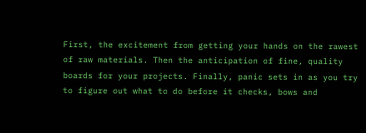First, the excitement from getting your hands on the rawest of raw materials. Then the anticipation of fine, quality boards for your projects. Finally, panic sets in as you try to figure out what to do before it checks, bows and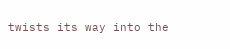twists its way into the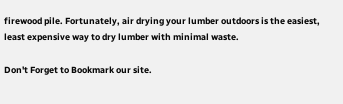firewood pile. Fortunately, air drying your lumber outdoors is the easiest, least expensive way to dry lumber with minimal waste.

Don't Forget to Bookmark our site.